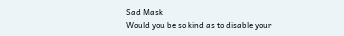Sad Mask
Would you be so kind as to disable your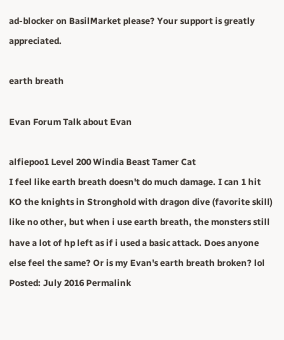ad-blocker on BasilMarket please? Your support is greatly appreciated.

earth breath

Evan Forum Talk about Evan

alfiepoo1 Level 200 Windia Beast Tamer Cat
I feel like earth breath doesn't do much damage. I can 1 hit KO the knights in Stronghold with dragon dive (favorite skill) like no other, but when i use earth breath, the monsters still have a lot of hp left as if i used a basic attack. Does anyone else feel the same? Or is my Evan's earth breath broken? lol
Posted: July 2016 Permalink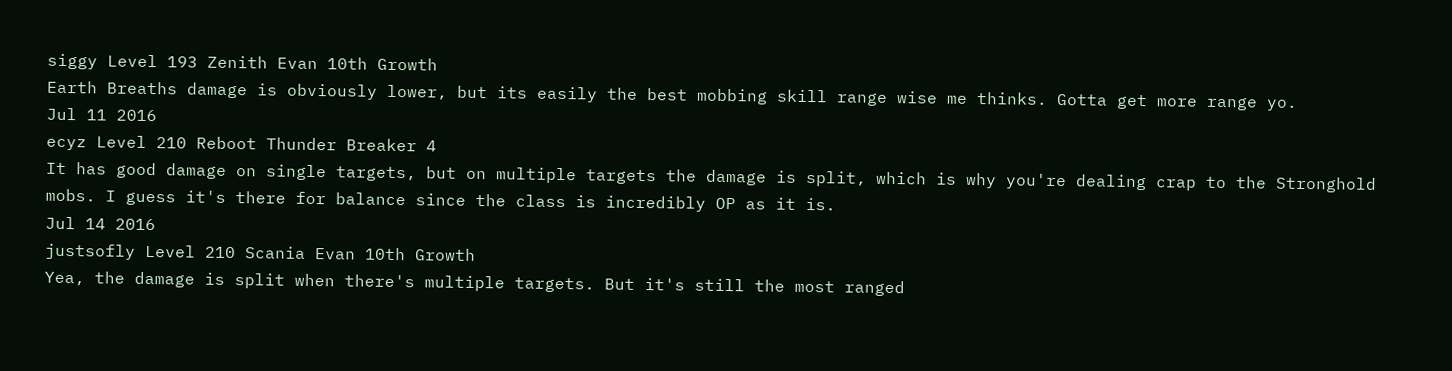siggy Level 193 Zenith Evan 10th Growth
Earth Breaths damage is obviously lower, but its easily the best mobbing skill range wise me thinks. Gotta get more range yo.
Jul 11 2016
ecyz Level 210 Reboot Thunder Breaker 4
It has good damage on single targets, but on multiple targets the damage is split, which is why you're dealing crap to the Stronghold mobs. I guess it's there for balance since the class is incredibly OP as it is.
Jul 14 2016
justsofly Level 210 Scania Evan 10th Growth
Yea, the damage is split when there's multiple targets. But it's still the most ranged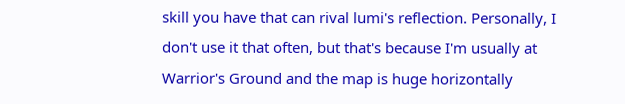skill you have that can rival lumi's reflection. Personally, I don't use it that often, but that's because I'm usually at Warrior's Ground and the map is huge horizontally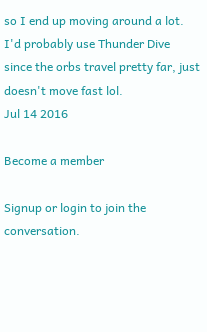so I end up moving around a lot. I'd probably use Thunder Dive since the orbs travel pretty far, just doesn't move fast lol.
Jul 14 2016

Become a member

Signup or login to join the conversation.